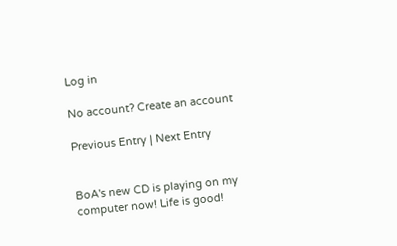Log in

No account? Create an account

Previous Entry | Next Entry


BoA's new CD is playing on my computer now! Life is good!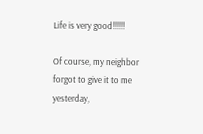Life is very good!!!!!!

Of course, my neighbor forgot to give it to me yesterday,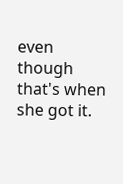even though that's when she got it.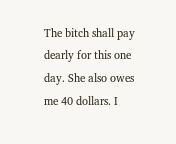The bitch shall pay dearly for this one day. She also owes me 40 dollars. I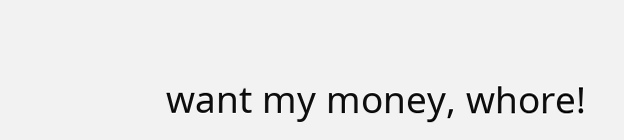want my money, whore!